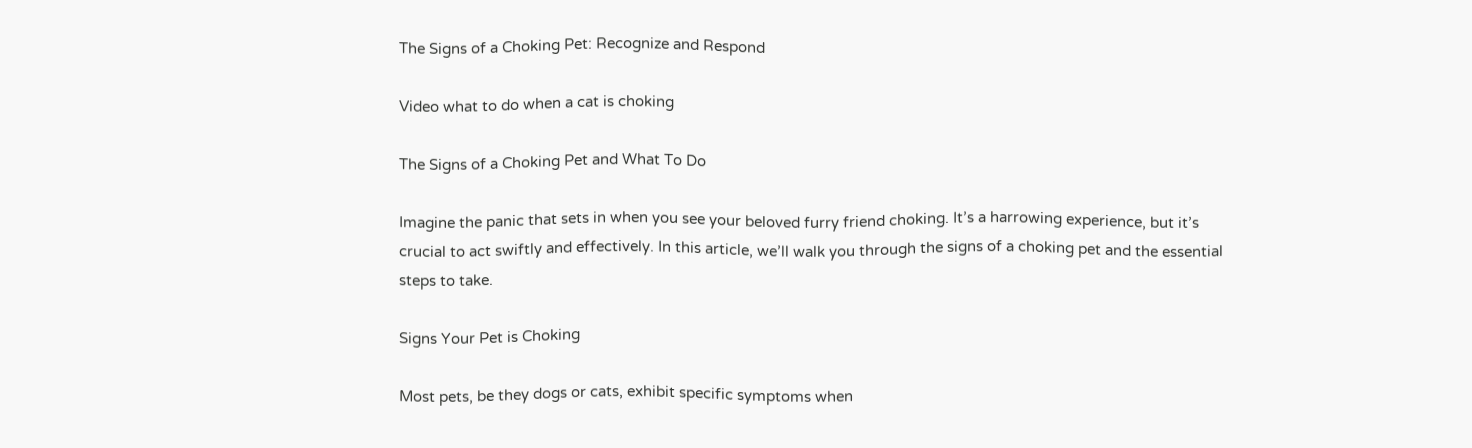The Signs of a Choking Pet: Recognize and Respond

Video what to do when a cat is choking

The Signs of a Choking Pet and What To Do

Imagine the panic that sets in when you see your beloved furry friend choking. It’s a harrowing experience, but it’s crucial to act swiftly and effectively. In this article, we’ll walk you through the signs of a choking pet and the essential steps to take.

Signs Your Pet is Choking

Most pets, be they dogs or cats, exhibit specific symptoms when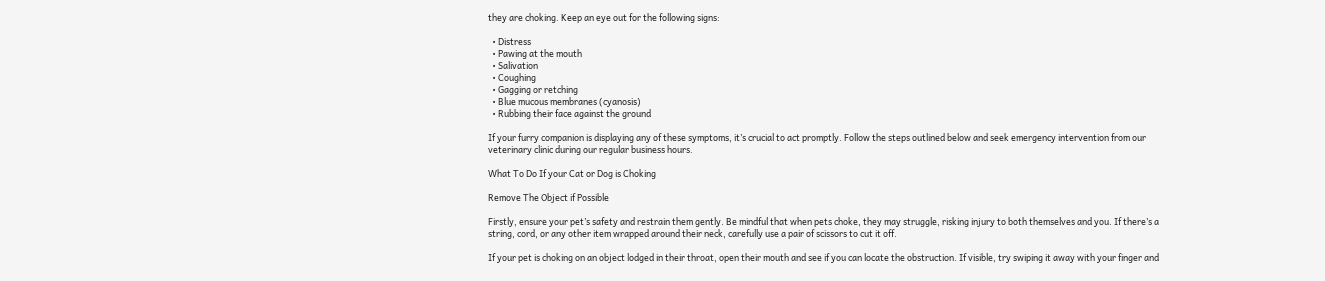they are choking. Keep an eye out for the following signs:

  • Distress
  • Pawing at the mouth
  • Salivation
  • Coughing
  • Gagging or retching
  • Blue mucous membranes (cyanosis)
  • Rubbing their face against the ground

If your furry companion is displaying any of these symptoms, it’s crucial to act promptly. Follow the steps outlined below and seek emergency intervention from our veterinary clinic during our regular business hours.

What To Do If your Cat or Dog is Choking

Remove The Object if Possible

Firstly, ensure your pet’s safety and restrain them gently. Be mindful that when pets choke, they may struggle, risking injury to both themselves and you. If there’s a string, cord, or any other item wrapped around their neck, carefully use a pair of scissors to cut it off.

If your pet is choking on an object lodged in their throat, open their mouth and see if you can locate the obstruction. If visible, try swiping it away with your finger and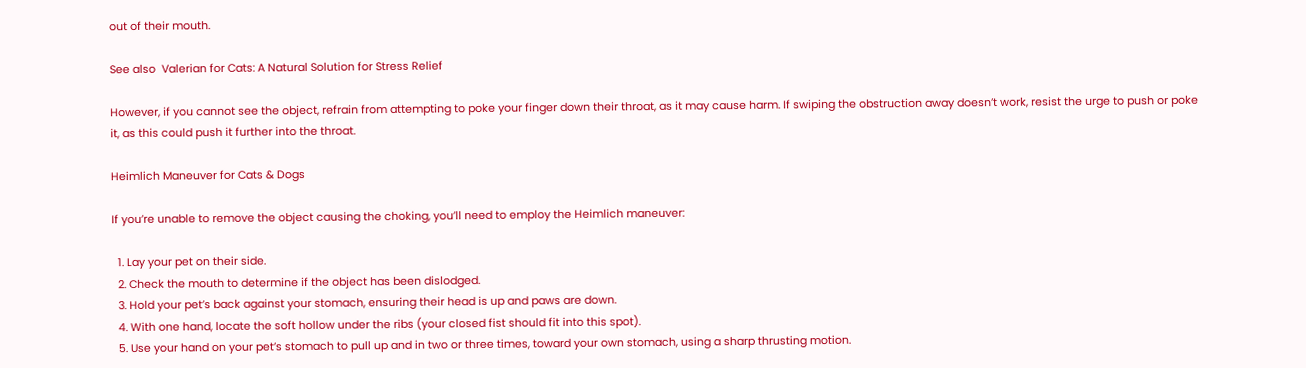out of their mouth.

See also  Valerian for Cats: A Natural Solution for Stress Relief

However, if you cannot see the object, refrain from attempting to poke your finger down their throat, as it may cause harm. If swiping the obstruction away doesn’t work, resist the urge to push or poke it, as this could push it further into the throat.

Heimlich Maneuver for Cats & Dogs

If you’re unable to remove the object causing the choking, you’ll need to employ the Heimlich maneuver:

  1. Lay your pet on their side.
  2. Check the mouth to determine if the object has been dislodged.
  3. Hold your pet’s back against your stomach, ensuring their head is up and paws are down.
  4. With one hand, locate the soft hollow under the ribs (your closed fist should fit into this spot).
  5. Use your hand on your pet’s stomach to pull up and in two or three times, toward your own stomach, using a sharp thrusting motion.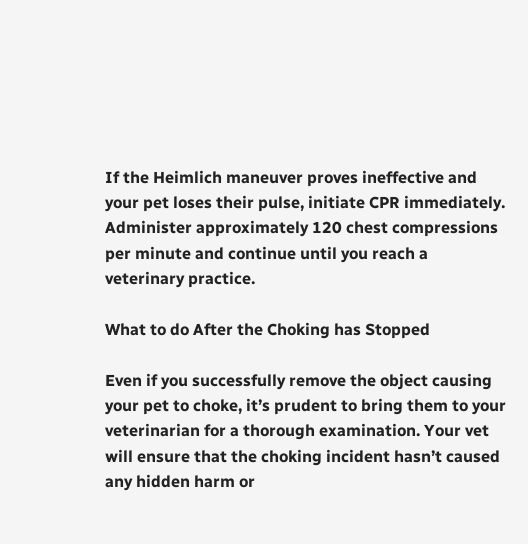If the Heimlich maneuver proves ineffective and your pet loses their pulse, initiate CPR immediately. Administer approximately 120 chest compressions per minute and continue until you reach a veterinary practice.

What to do After the Choking has Stopped

Even if you successfully remove the object causing your pet to choke, it’s prudent to bring them to your veterinarian for a thorough examination. Your vet will ensure that the choking incident hasn’t caused any hidden harm or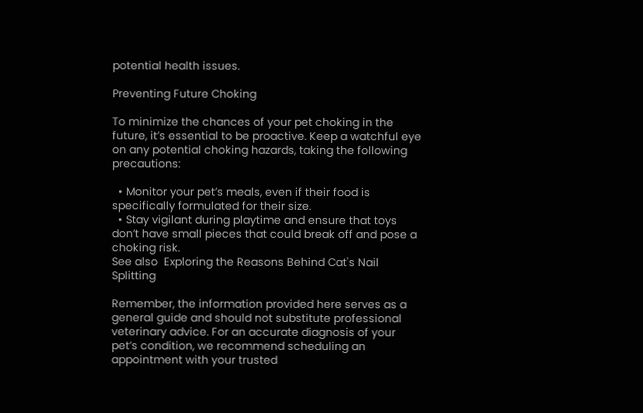potential health issues.

Preventing Future Choking

To minimize the chances of your pet choking in the future, it’s essential to be proactive. Keep a watchful eye on any potential choking hazards, taking the following precautions:

  • Monitor your pet’s meals, even if their food is specifically formulated for their size.
  • Stay vigilant during playtime and ensure that toys don’t have small pieces that could break off and pose a choking risk.
See also  Exploring the Reasons Behind Cat's Nail Splitting

Remember, the information provided here serves as a general guide and should not substitute professional veterinary advice. For an accurate diagnosis of your pet’s condition, we recommend scheduling an appointment with your trusted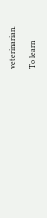veterinarian.

To learn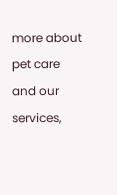more about pet care and our services,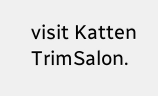visit Katten TrimSalon.